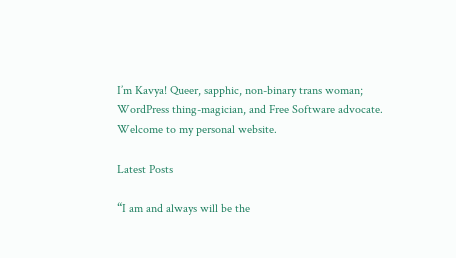I’m Kavya! Queer, sapphic, non-binary trans woman; WordPress thing-magician, and Free Software advocate.
Welcome to my personal website.

Latest Posts

“I am and always will be the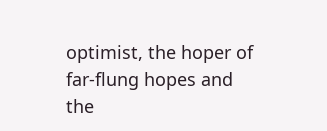optimist, the hoper of far-flung hopes and the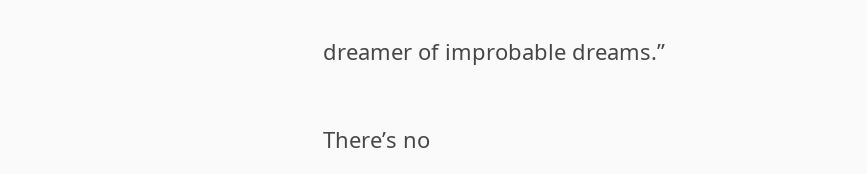dreamer of improbable dreams.”

There’s no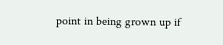point in being grown up if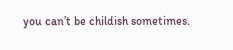you can’t be childish sometimes.